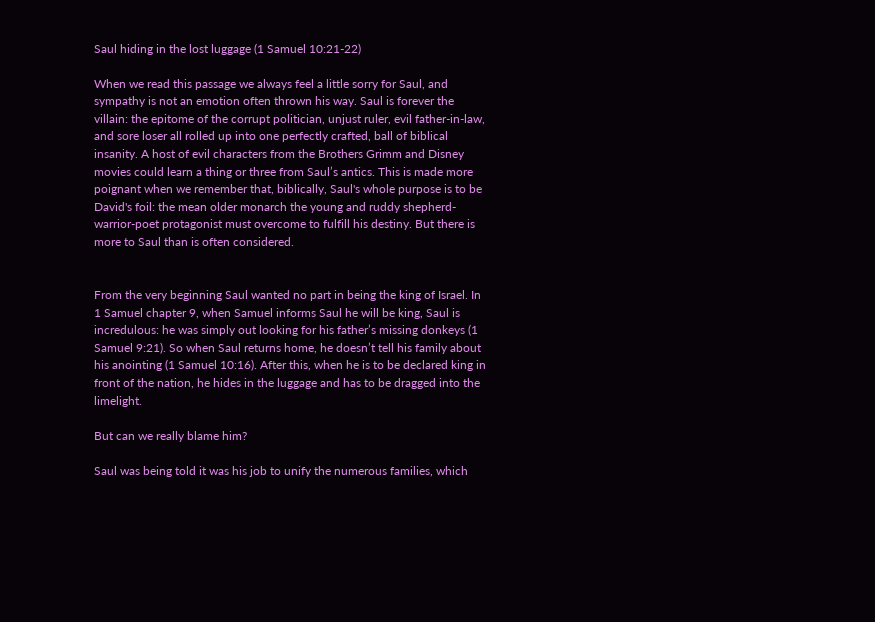Saul hiding in the lost luggage (1 Samuel 10:21-22)

When we read this passage we always feel a little sorry for Saul, and sympathy is not an emotion often thrown his way. Saul is forever the villain: the epitome of the corrupt politician, unjust ruler, evil father-in-law, and sore loser all rolled up into one perfectly crafted, ball of biblical insanity. A host of evil characters from the Brothers Grimm and Disney movies could learn a thing or three from Saul’s antics. This is made more poignant when we remember that, biblically, Saul's whole purpose is to be David's foil: the mean older monarch the young and ruddy shepherd-warrior-poet protagonist must overcome to fulfill his destiny. But there is more to Saul than is often considered.


From the very beginning Saul wanted no part in being the king of Israel. In 1 Samuel chapter 9, when Samuel informs Saul he will be king, Saul is incredulous: he was simply out looking for his father’s missing donkeys (1 Samuel 9:21). So when Saul returns home, he doesn’t tell his family about his anointing (1 Samuel 10:16). After this, when he is to be declared king in front of the nation, he hides in the luggage and has to be dragged into the limelight.

But can we really blame him?

Saul was being told it was his job to unify the numerous families, which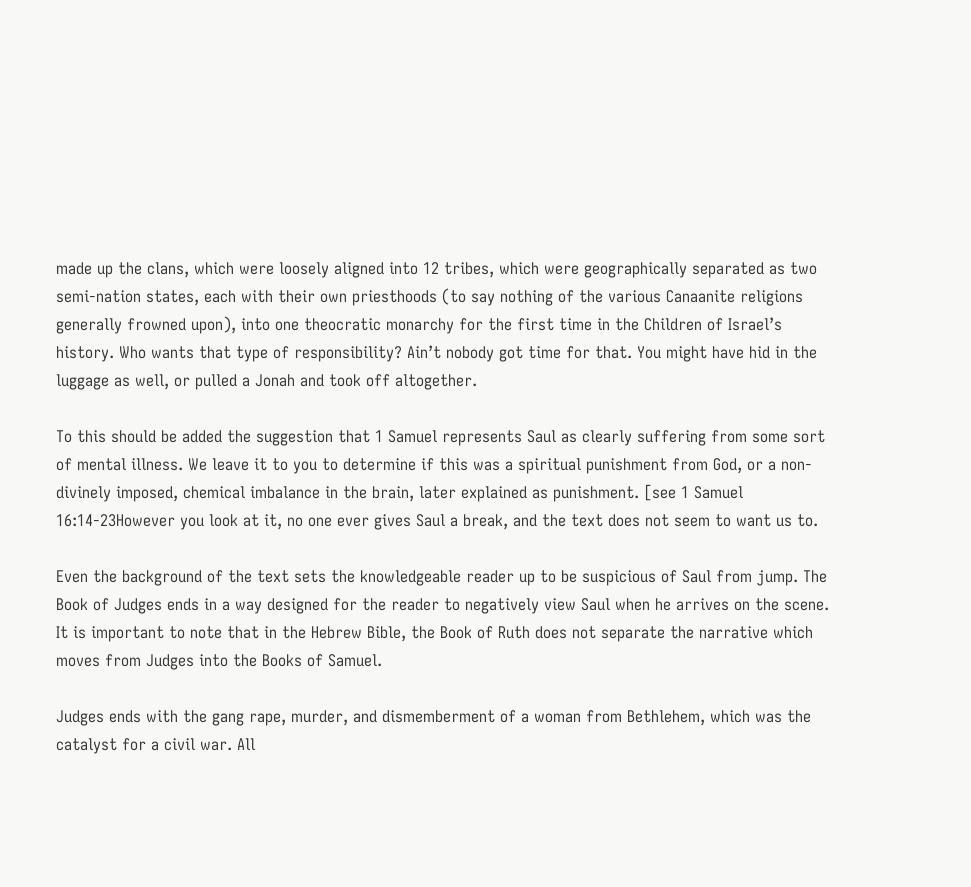made up the clans, which were loosely aligned into 12 tribes, which were geographically separated as two semi-nation states, each with their own priesthoods (to say nothing of the various Canaanite religions generally frowned upon), into one theocratic monarchy for the first time in the Children of Israel’s history. Who wants that type of responsibility? Ain’t nobody got time for that. You might have hid in the luggage as well, or pulled a Jonah and took off altogether.

To this should be added the suggestion that 1 Samuel represents Saul as clearly suffering from some sort of mental illness. We leave it to you to determine if this was a spiritual punishment from God, or a non-divinely imposed, chemical imbalance in the brain, later explained as punishment. [see 1 Samuel 16:14-23However you look at it, no one ever gives Saul a break, and the text does not seem to want us to.

Even the background of the text sets the knowledgeable reader up to be suspicious of Saul from jump. The Book of Judges ends in a way designed for the reader to negatively view Saul when he arrives on the scene. It is important to note that in the Hebrew Bible, the Book of Ruth does not separate the narrative which moves from Judges into the Books of Samuel.

Judges ends with the gang rape, murder, and dismemberment of a woman from Bethlehem, which was the catalyst for a civil war. All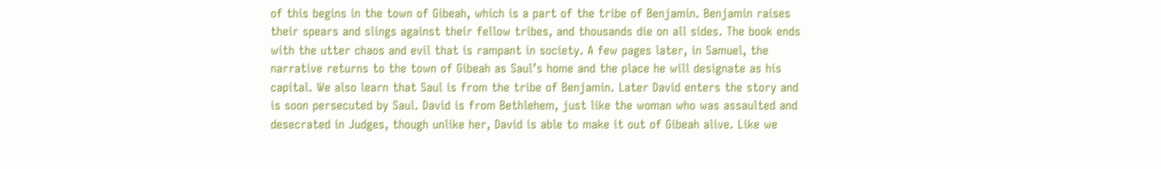of this begins in the town of Gibeah, which is a part of the tribe of Benjamin. Benjamin raises their spears and slings against their fellow tribes, and thousands die on all sides. The book ends with the utter chaos and evil that is rampant in society. A few pages later, in Samuel, the narrative returns to the town of Gibeah as Saul’s home and the place he will designate as his capital. We also learn that Saul is from the tribe of Benjamin. Later David enters the story and is soon persecuted by Saul. David is from Bethlehem, just like the woman who was assaulted and desecrated in Judges, though unlike her, David is able to make it out of Gibeah alive. Like we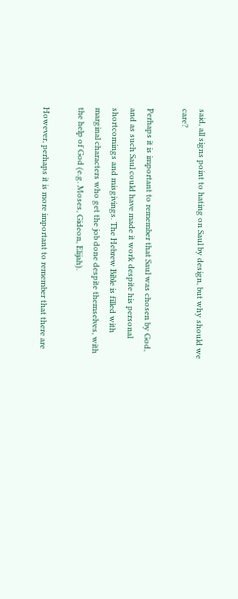said, all signs point to hating on Saul by design, but why should we care?

Perhaps it is important to remember that Saul was chosen by God, and as such Saul could have made it work despite his personal shortcomings and misgivings. The Hebrew Bible is filled with marginal characters who get the job done despite themselves, with the help of God (e.g. Moses, Gideon, Elijah).

However, perhaps it is more important to remember that there are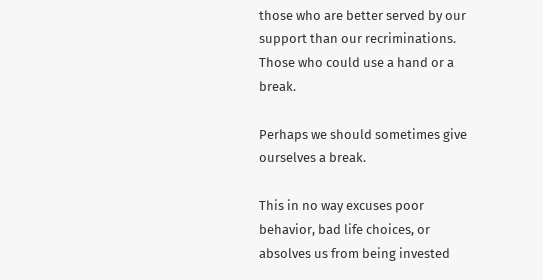those who are better served by our support than our recriminations. Those who could use a hand or a break.

Perhaps we should sometimes give ourselves a break.

This in no way excuses poor behavior, bad life choices, or absolves us from being invested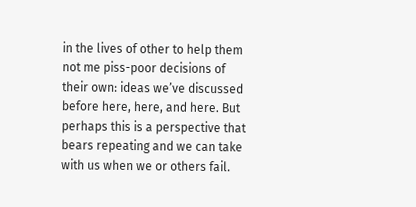in the lives of other to help them not me piss-poor decisions of their own: ideas we’ve discussed before here, here, and here. But perhaps this is a perspective that bears repeating and we can take with us when we or others fail.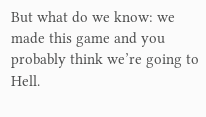But what do we know: we made this game and you probably think we’re going to Hell.